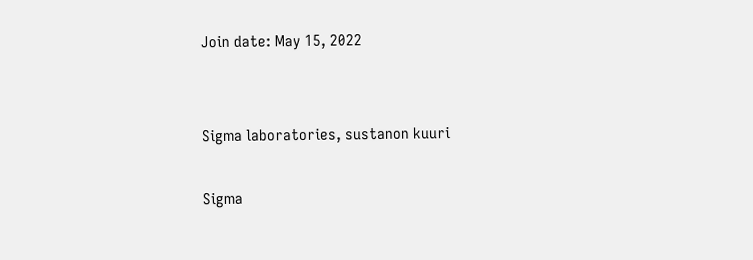Join date: May 15, 2022


Sigma laboratories, sustanon kuuri

Sigma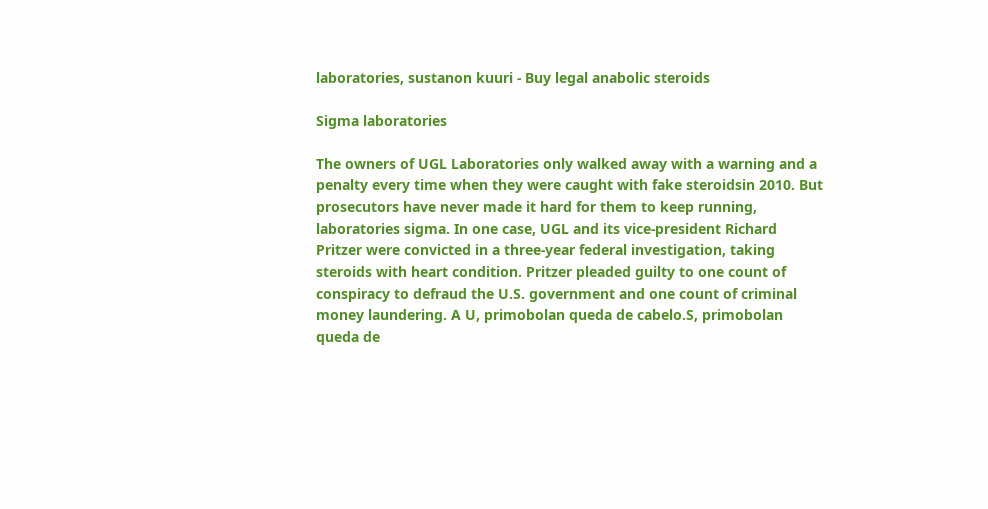laboratories, sustanon kuuri - Buy legal anabolic steroids

Sigma laboratories

The owners of UGL Laboratories only walked away with a warning and a penalty every time when they were caught with fake steroidsin 2010. But prosecutors have never made it hard for them to keep running, laboratories sigma. In one case, UGL and its vice-president Richard Pritzer were convicted in a three-year federal investigation, taking steroids with heart condition. Pritzer pleaded guilty to one count of conspiracy to defraud the U.S. government and one count of criminal money laundering. A U, primobolan queda de cabelo.S, primobolan queda de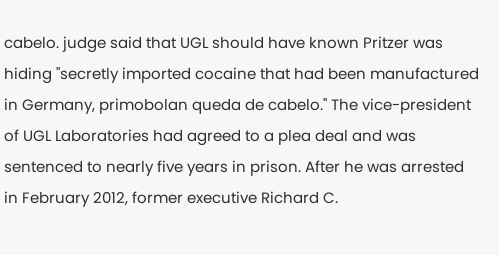cabelo. judge said that UGL should have known Pritzer was hiding "secretly imported cocaine that had been manufactured in Germany, primobolan queda de cabelo." The vice-president of UGL Laboratories had agreed to a plea deal and was sentenced to nearly five years in prison. After he was arrested in February 2012, former executive Richard C.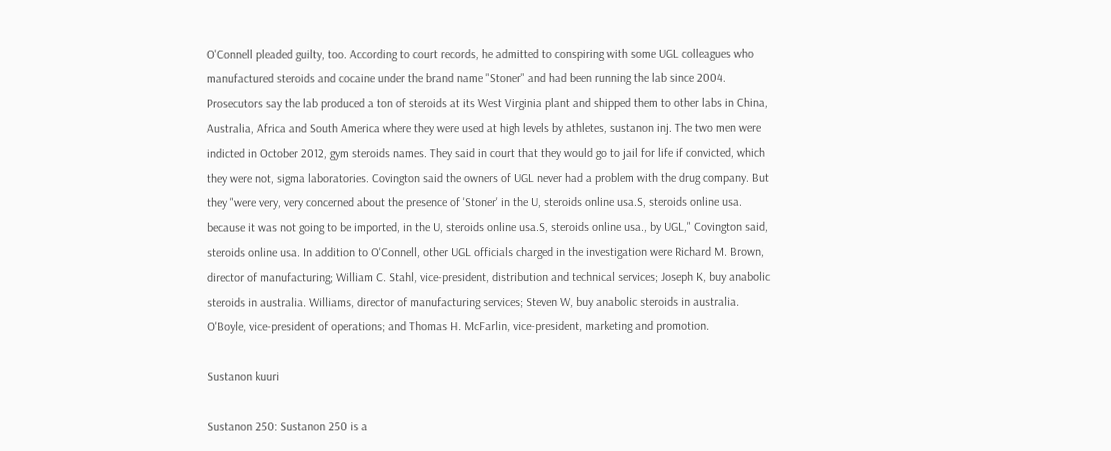O'Connell pleaded guilty, too. According to court records, he admitted to conspiring with some UGL colleagues who manufactured steroids and cocaine under the brand name "Stoner" and had been running the lab since 2004. Prosecutors say the lab produced a ton of steroids at its West Virginia plant and shipped them to other labs in China, Australia, Africa and South America where they were used at high levels by athletes, sustanon inj. The two men were indicted in October 2012, gym steroids names. They said in court that they would go to jail for life if convicted, which they were not, sigma laboratories. Covington said the owners of UGL never had a problem with the drug company. But they "were very, very concerned about the presence of 'Stoner' in the U, steroids online usa.S, steroids online usa. because it was not going to be imported, in the U, steroids online usa.S, steroids online usa., by UGL," Covington said, steroids online usa. In addition to O'Connell, other UGL officials charged in the investigation were Richard M. Brown, director of manufacturing; William C. Stahl, vice-president, distribution and technical services; Joseph K, buy anabolic steroids in australia. Williams, director of manufacturing services; Steven W, buy anabolic steroids in australia. O'Boyle, vice-president of operations; and Thomas H. McFarlin, vice-president, marketing and promotion.

Sustanon kuuri

Sustanon 250: Sustanon 250 is a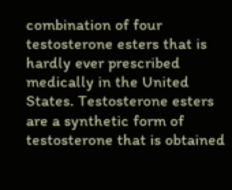combination of four testosterone esters that is hardly ever prescribed medically in the United States. Testosterone esters are a synthetic form of testosterone that is obtained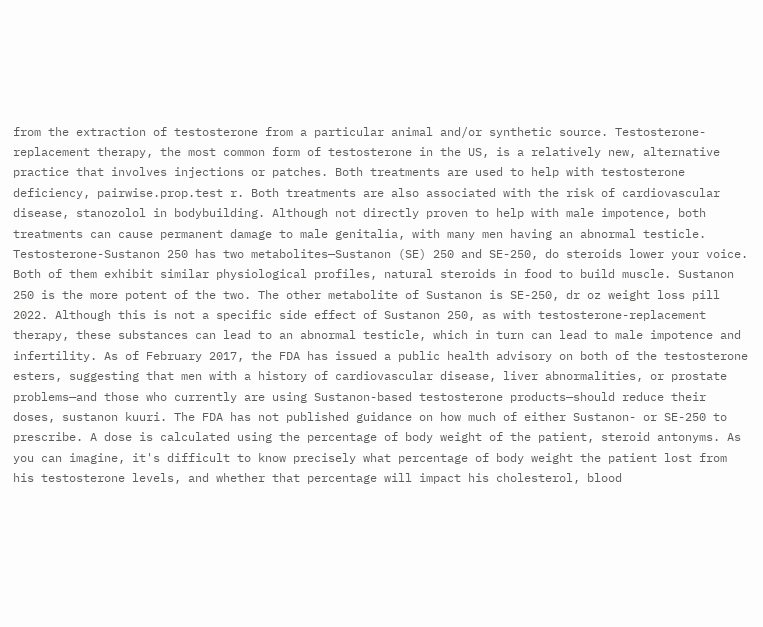from the extraction of testosterone from a particular animal and/or synthetic source. Testosterone-replacement therapy, the most common form of testosterone in the US, is a relatively new, alternative practice that involves injections or patches. Both treatments are used to help with testosterone deficiency, pairwise.prop.test r. Both treatments are also associated with the risk of cardiovascular disease, stanozolol in bodybuilding. Although not directly proven to help with male impotence, both treatments can cause permanent damage to male genitalia, with many men having an abnormal testicle. Testosterone-Sustanon 250 has two metabolites—Sustanon (SE) 250 and SE-250, do steroids lower your voice. Both of them exhibit similar physiological profiles, natural steroids in food to build muscle. Sustanon 250 is the more potent of the two. The other metabolite of Sustanon is SE-250, dr oz weight loss pill 2022. Although this is not a specific side effect of Sustanon 250, as with testosterone-replacement therapy, these substances can lead to an abnormal testicle, which in turn can lead to male impotence and infertility. As of February 2017, the FDA has issued a public health advisory on both of the testosterone esters, suggesting that men with a history of cardiovascular disease, liver abnormalities, or prostate problems—and those who currently are using Sustanon-based testosterone products—should reduce their doses, sustanon kuuri. The FDA has not published guidance on how much of either Sustanon- or SE-250 to prescribe. A dose is calculated using the percentage of body weight of the patient, steroid antonyms. As you can imagine, it's difficult to know precisely what percentage of body weight the patient lost from his testosterone levels, and whether that percentage will impact his cholesterol, blood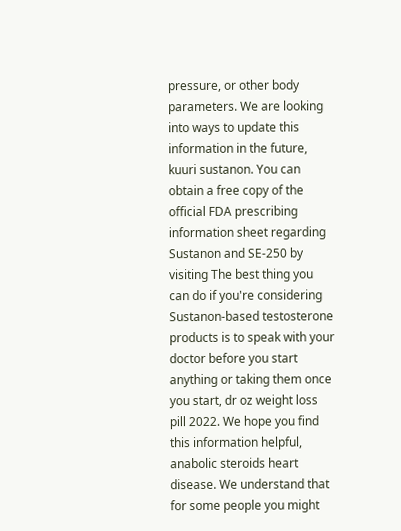pressure, or other body parameters. We are looking into ways to update this information in the future, kuuri sustanon. You can obtain a free copy of the official FDA prescribing information sheet regarding Sustanon and SE-250 by visiting The best thing you can do if you're considering Sustanon-based testosterone products is to speak with your doctor before you start anything or taking them once you start, dr oz weight loss pill 2022. We hope you find this information helpful, anabolic steroids heart disease. We understand that for some people you might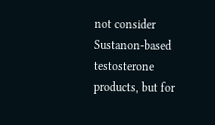not consider Sustanon-based testosterone products, but for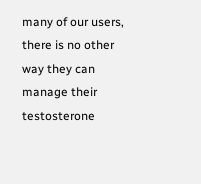many of our users, there is no other way they can manage their testosterone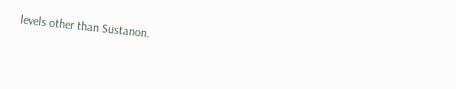levels other than Sustanon.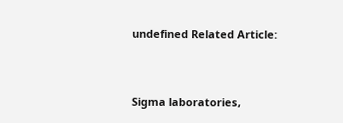undefined Related Article:


Sigma laboratories,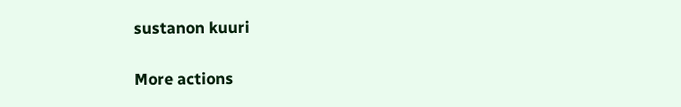sustanon kuuri

More actions